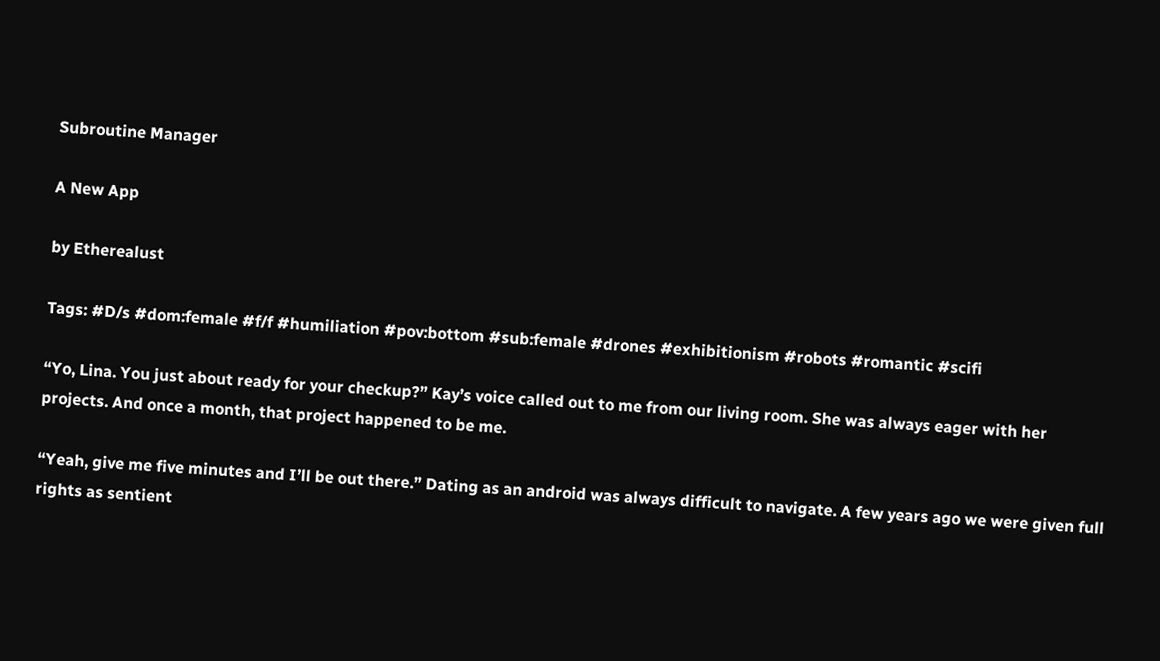Subroutine Manager

A New App

by Etherealust

Tags: #D/s #dom:female #f/f #humiliation #pov:bottom #sub:female #drones #exhibitionism #robots #romantic #scifi

“Yo, Lina. You just about ready for your checkup?” Kay’s voice called out to me from our living room. She was always eager with her projects. And once a month, that project happened to be me.

“Yeah, give me five minutes and I’ll be out there.” Dating as an android was always difficult to navigate. A few years ago we were given full rights as sentient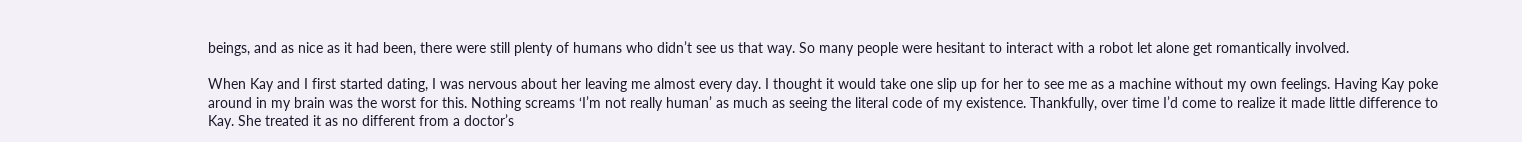beings, and as nice as it had been, there were still plenty of humans who didn’t see us that way. So many people were hesitant to interact with a robot let alone get romantically involved.

When Kay and I first started dating, I was nervous about her leaving me almost every day. I thought it would take one slip up for her to see me as a machine without my own feelings. Having Kay poke around in my brain was the worst for this. Nothing screams ‘I’m not really human’ as much as seeing the literal code of my existence. Thankfully, over time I’d come to realize it made little difference to Kay. She treated it as no different from a doctor’s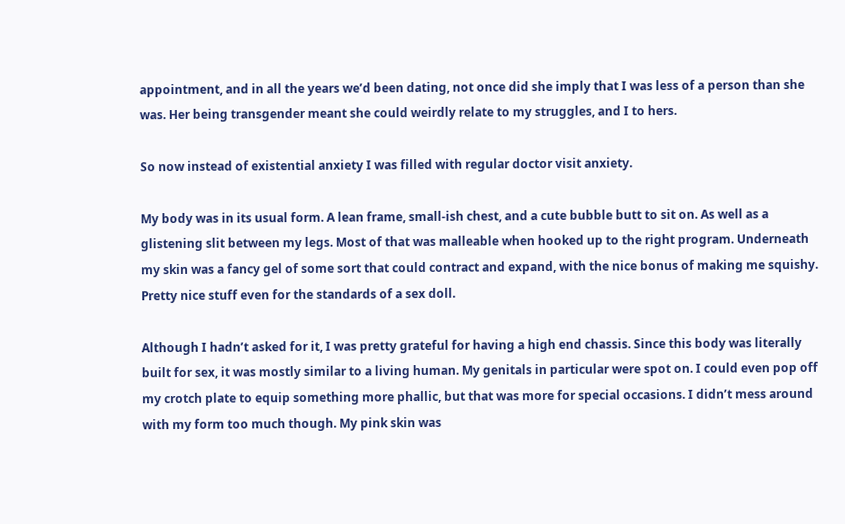appointment, and in all the years we’d been dating, not once did she imply that I was less of a person than she was. Her being transgender meant she could weirdly relate to my struggles, and I to hers.

So now instead of existential anxiety I was filled with regular doctor visit anxiety.

My body was in its usual form. A lean frame, small-ish chest, and a cute bubble butt to sit on. As well as a glistening slit between my legs. Most of that was malleable when hooked up to the right program. Underneath my skin was a fancy gel of some sort that could contract and expand, with the nice bonus of making me squishy. Pretty nice stuff even for the standards of a sex doll.

Although I hadn’t asked for it, I was pretty grateful for having a high end chassis. Since this body was literally built for sex, it was mostly similar to a living human. My genitals in particular were spot on. I could even pop off my crotch plate to equip something more phallic, but that was more for special occasions. I didn’t mess around with my form too much though. My pink skin was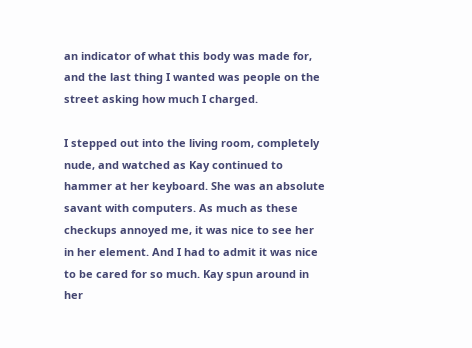an indicator of what this body was made for, and the last thing I wanted was people on the street asking how much I charged.

I stepped out into the living room, completely nude, and watched as Kay continued to hammer at her keyboard. She was an absolute savant with computers. As much as these checkups annoyed me, it was nice to see her in her element. And I had to admit it was nice to be cared for so much. Kay spun around in her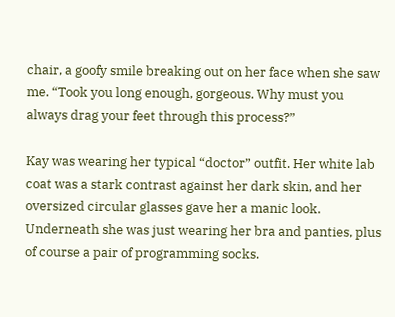chair, a goofy smile breaking out on her face when she saw me. “Took you long enough, gorgeous. Why must you always drag your feet through this process?”

Kay was wearing her typical “doctor” outfit. Her white lab coat was a stark contrast against her dark skin, and her oversized circular glasses gave her a manic look. Underneath she was just wearing her bra and panties, plus of course a pair of programming socks.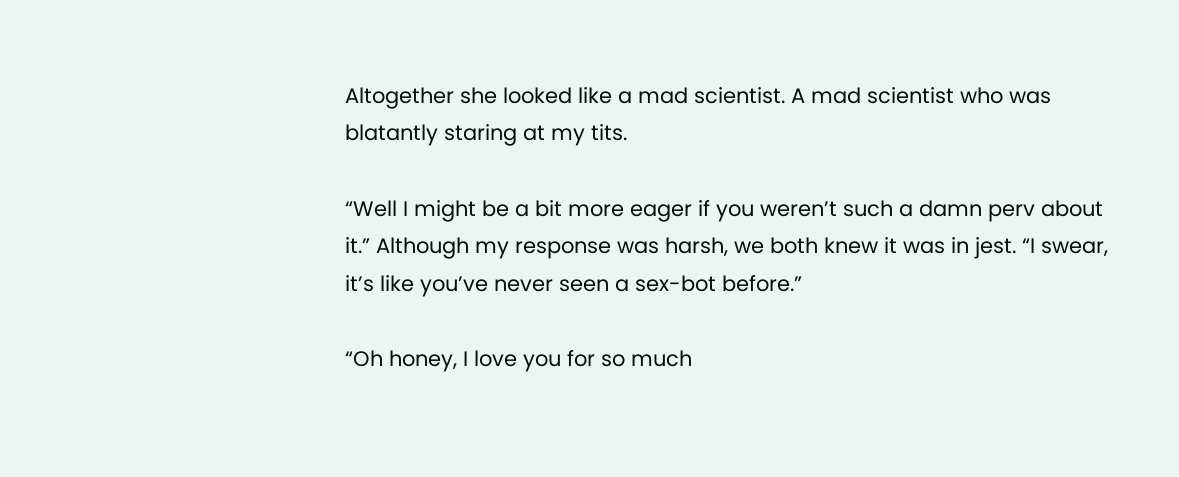Altogether she looked like a mad scientist. A mad scientist who was blatantly staring at my tits.

“Well I might be a bit more eager if you weren’t such a damn perv about it.” Although my response was harsh, we both knew it was in jest. “I swear, it’s like you’ve never seen a sex-bot before.”

“Oh honey, I love you for so much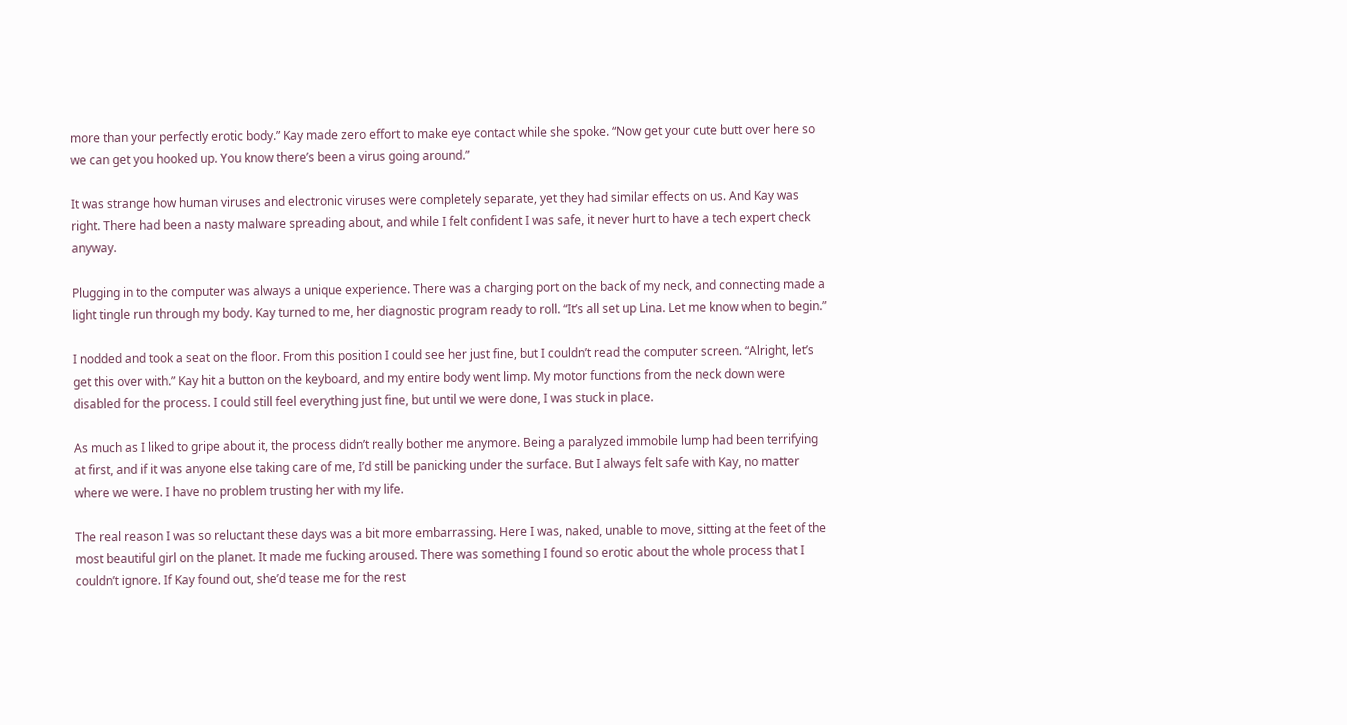more than your perfectly erotic body.” Kay made zero effort to make eye contact while she spoke. “Now get your cute butt over here so we can get you hooked up. You know there’s been a virus going around.”

It was strange how human viruses and electronic viruses were completely separate, yet they had similar effects on us. And Kay was right. There had been a nasty malware spreading about, and while I felt confident I was safe, it never hurt to have a tech expert check anyway.

Plugging in to the computer was always a unique experience. There was a charging port on the back of my neck, and connecting made a light tingle run through my body. Kay turned to me, her diagnostic program ready to roll. “It’s all set up Lina. Let me know when to begin.”

I nodded and took a seat on the floor. From this position I could see her just fine, but I couldn’t read the computer screen. “Alright, let’s get this over with.” Kay hit a button on the keyboard, and my entire body went limp. My motor functions from the neck down were disabled for the process. I could still feel everything just fine, but until we were done, I was stuck in place.

As much as I liked to gripe about it, the process didn’t really bother me anymore. Being a paralyzed immobile lump had been terrifying at first, and if it was anyone else taking care of me, I’d still be panicking under the surface. But I always felt safe with Kay, no matter where we were. I have no problem trusting her with my life.

The real reason I was so reluctant these days was a bit more embarrassing. Here I was, naked, unable to move, sitting at the feet of the most beautiful girl on the planet. It made me fucking aroused. There was something I found so erotic about the whole process that I couldn’t ignore. If Kay found out, she’d tease me for the rest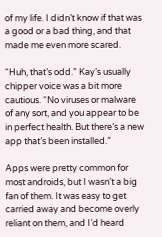of my life. I didn’t know if that was a good or a bad thing, and that made me even more scared.

“Huh, that’s odd.” Kay’s usually chipper voice was a bit more cautious. “No viruses or malware of any sort, and you appear to be in perfect health. But there’s a new app that’s been installed.”

Apps were pretty common for most androids, but I wasn’t a big fan of them. It was easy to get carried away and become overly reliant on them, and I’d heard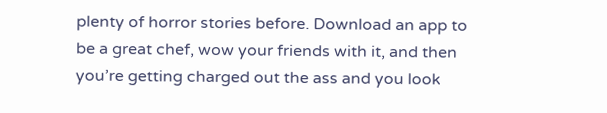plenty of horror stories before. Download an app to be a great chef, wow your friends with it, and then you’re getting charged out the ass and you look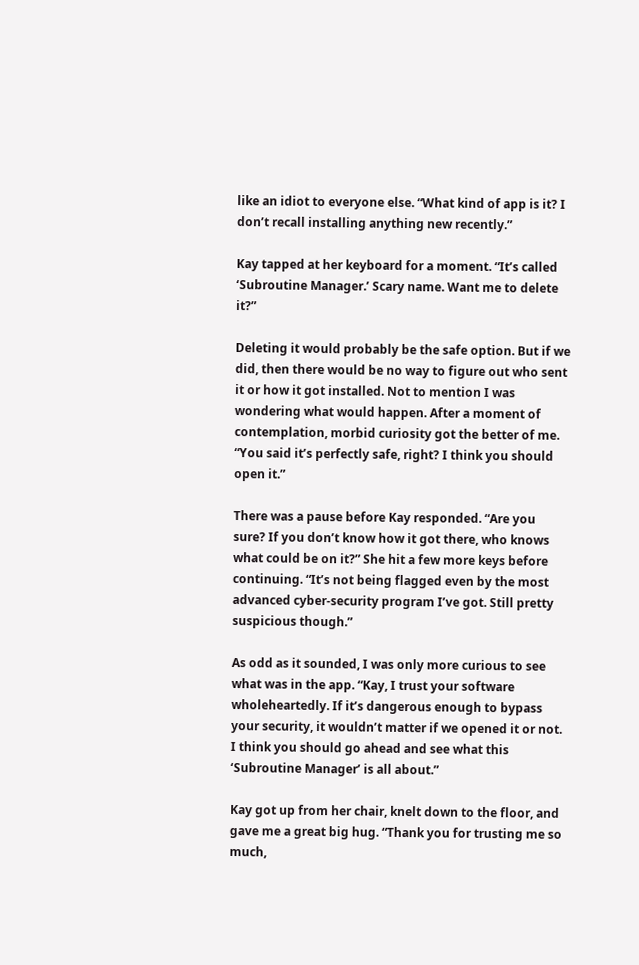like an idiot to everyone else. “What kind of app is it? I don’t recall installing anything new recently.”

Kay tapped at her keyboard for a moment. “It’s called ‘Subroutine Manager.’ Scary name. Want me to delete it?”

Deleting it would probably be the safe option. But if we did, then there would be no way to figure out who sent it or how it got installed. Not to mention I was wondering what would happen. After a moment of contemplation, morbid curiosity got the better of me. “You said it’s perfectly safe, right? I think you should open it.”

There was a pause before Kay responded. “Are you sure? If you don’t know how it got there, who knows what could be on it?” She hit a few more keys before continuing. “It’s not being flagged even by the most advanced cyber-security program I’ve got. Still pretty suspicious though.”

As odd as it sounded, I was only more curious to see what was in the app. “Kay, I trust your software wholeheartedly. If it’s dangerous enough to bypass your security, it wouldn’t matter if we opened it or not. I think you should go ahead and see what this ‘Subroutine Manager’ is all about.”

Kay got up from her chair, knelt down to the floor, and gave me a great big hug. “Thank you for trusting me so much,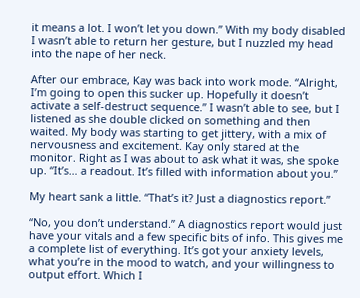it means a lot. I won’t let you down.” With my body disabled I wasn’t able to return her gesture, but I nuzzled my head into the nape of her neck.

After our embrace, Kay was back into work mode. “Alright, I’m going to open this sucker up. Hopefully it doesn’t activate a self-destruct sequence.” I wasn’t able to see, but I listened as she double clicked on something and then waited. My body was starting to get jittery, with a mix of nervousness and excitement. Kay only stared at the monitor. Right as I was about to ask what it was, she spoke up. “It’s… a readout. It’s filled with information about you.”

My heart sank a little. “That’s it? Just a diagnostics report.”

“No, you don’t understand.” A diagnostics report would just have your vitals and a few specific bits of info. This gives me a complete list of everything. It’s got your anxiety levels, what you’re in the mood to watch, and your willingness to output effort. Which I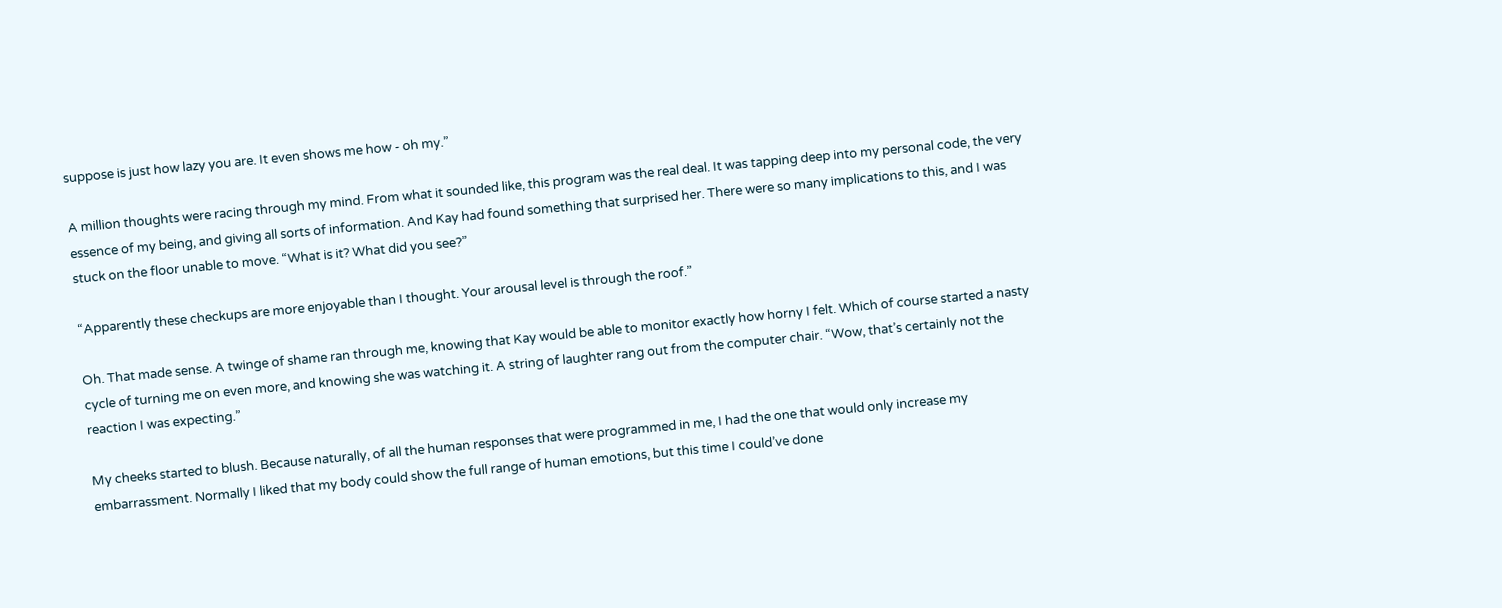suppose is just how lazy you are. It even shows me how - oh my.”

A million thoughts were racing through my mind. From what it sounded like, this program was the real deal. It was tapping deep into my personal code, the very essence of my being, and giving all sorts of information. And Kay had found something that surprised her. There were so many implications to this, and I was stuck on the floor unable to move. “What is it? What did you see?”

“Apparently these checkups are more enjoyable than I thought. Your arousal level is through the roof.”

Oh. That made sense. A twinge of shame ran through me, knowing that Kay would be able to monitor exactly how horny I felt. Which of course started a nasty cycle of turning me on even more, and knowing she was watching it. A string of laughter rang out from the computer chair. “Wow, that’s certainly not the reaction I was expecting.”

My cheeks started to blush. Because naturally, of all the human responses that were programmed in me, I had the one that would only increase my embarrassment. Normally I liked that my body could show the full range of human emotions, but this time I could’ve done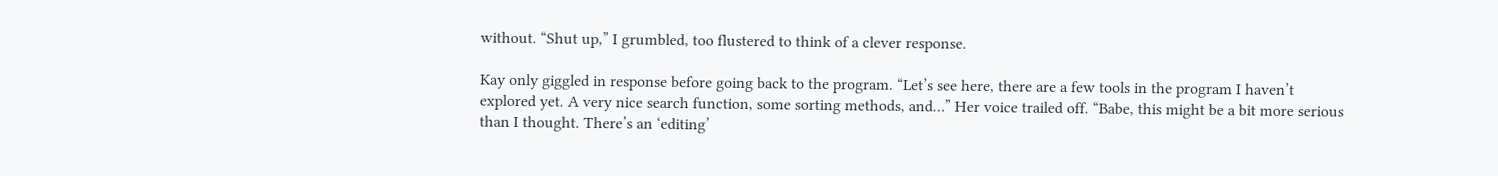without. “Shut up,” I grumbled, too flustered to think of a clever response.

Kay only giggled in response before going back to the program. “Let’s see here, there are a few tools in the program I haven’t explored yet. A very nice search function, some sorting methods, and…” Her voice trailed off. “Babe, this might be a bit more serious than I thought. There’s an ‘editing’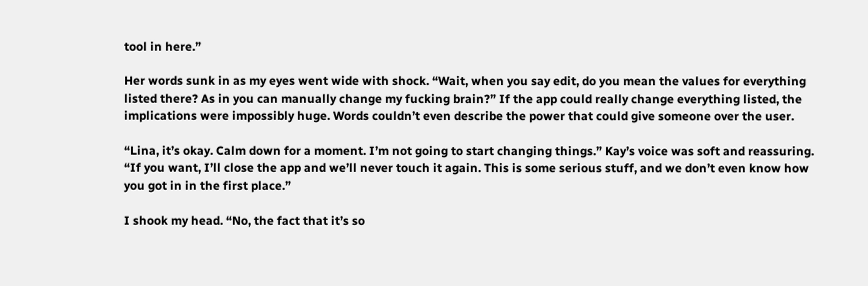tool in here.”

Her words sunk in as my eyes went wide with shock. “Wait, when you say edit, do you mean the values for everything listed there? As in you can manually change my fucking brain?” If the app could really change everything listed, the implications were impossibly huge. Words couldn’t even describe the power that could give someone over the user.

“Lina, it’s okay. Calm down for a moment. I’m not going to start changing things.” Kay’s voice was soft and reassuring. “If you want, I’ll close the app and we’ll never touch it again. This is some serious stuff, and we don’t even know how you got in in the first place.”

I shook my head. “No, the fact that it’s so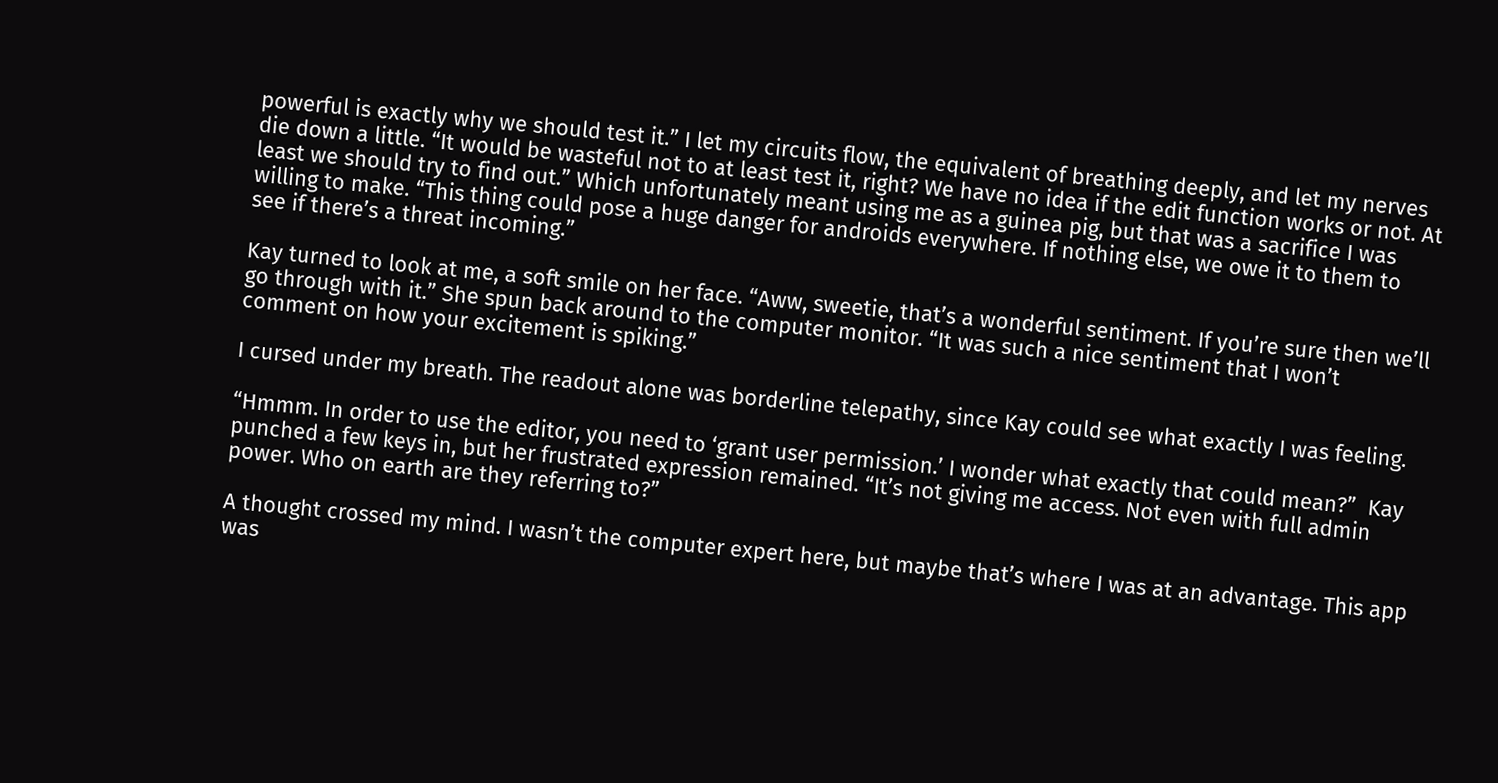powerful is exactly why we should test it.” I let my circuits flow, the equivalent of breathing deeply, and let my nerves die down a little. “It would be wasteful not to at least test it, right? We have no idea if the edit function works or not. At least we should try to find out.” Which unfortunately meant using me as a guinea pig, but that was a sacrifice I was willing to make. “This thing could pose a huge danger for androids everywhere. If nothing else, we owe it to them to see if there’s a threat incoming.”

Kay turned to look at me, a soft smile on her face. “Aww, sweetie, that’s a wonderful sentiment. If you’re sure then we’ll go through with it.” She spun back around to the computer monitor. “It was such a nice sentiment that I won’t comment on how your excitement is spiking.”

I cursed under my breath. The readout alone was borderline telepathy, since Kay could see what exactly I was feeling.

“Hmmm. In order to use the editor, you need to ‘grant user permission.’ I wonder what exactly that could mean?”  Kay punched a few keys in, but her frustrated expression remained. “It’s not giving me access. Not even with full admin power. Who on earth are they referring to?”

A thought crossed my mind. I wasn’t the computer expert here, but maybe that’s where I was at an advantage. This app was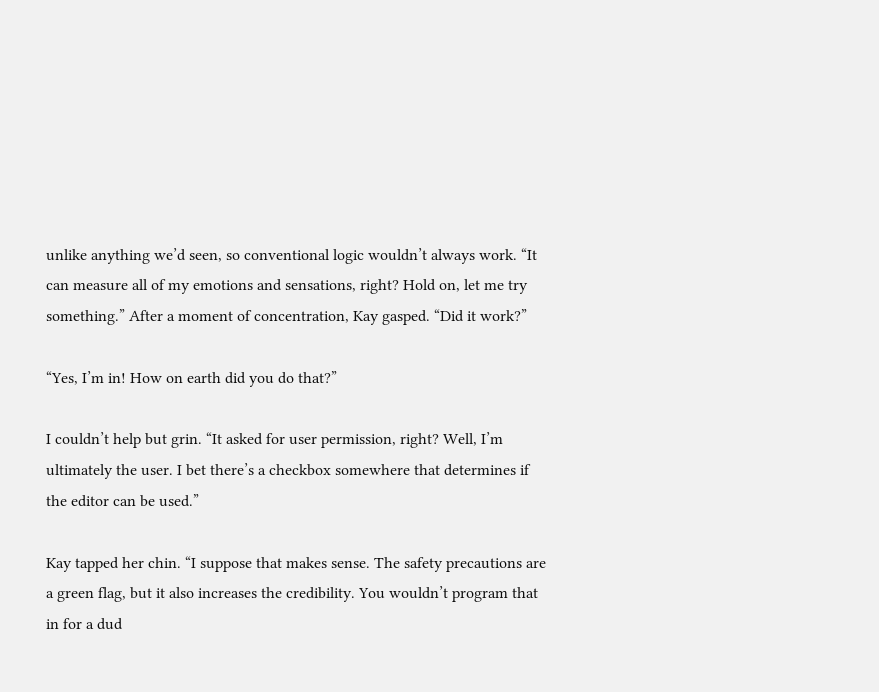unlike anything we’d seen, so conventional logic wouldn’t always work. “It can measure all of my emotions and sensations, right? Hold on, let me try something.” After a moment of concentration, Kay gasped. “Did it work?”

“Yes, I’m in! How on earth did you do that?”

I couldn’t help but grin. “It asked for user permission, right? Well, I’m ultimately the user. I bet there’s a checkbox somewhere that determines if the editor can be used.”

Kay tapped her chin. “I suppose that makes sense. The safety precautions are a green flag, but it also increases the credibility. You wouldn’t program that in for a dud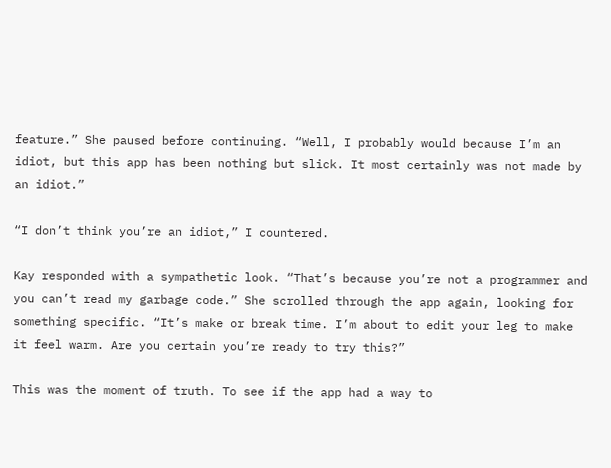feature.” She paused before continuing. “Well, I probably would because I’m an idiot, but this app has been nothing but slick. It most certainly was not made by an idiot.”

“I don’t think you’re an idiot,” I countered.

Kay responded with a sympathetic look. “That’s because you’re not a programmer and you can’t read my garbage code.” She scrolled through the app again, looking for something specific. “It’s make or break time. I’m about to edit your leg to make it feel warm. Are you certain you’re ready to try this?”

This was the moment of truth. To see if the app had a way to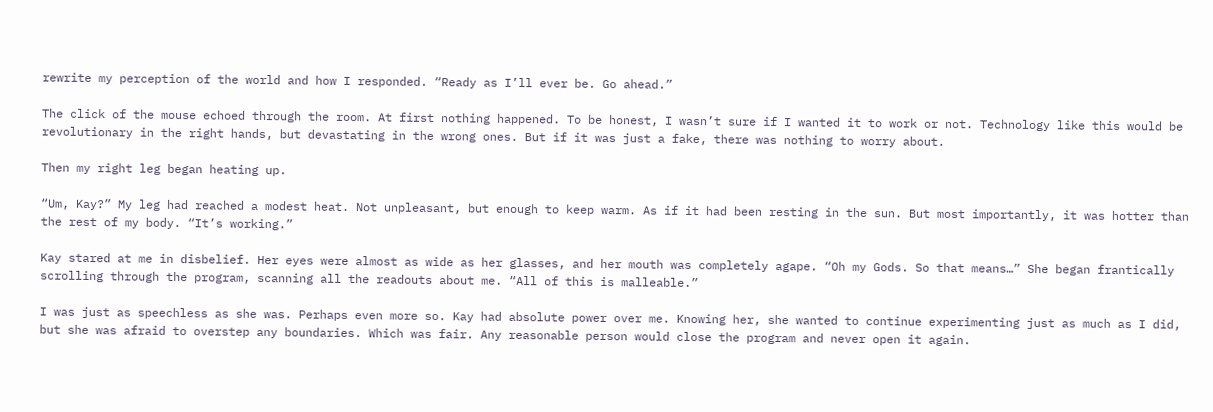rewrite my perception of the world and how I responded. “Ready as I’ll ever be. Go ahead.”

The click of the mouse echoed through the room. At first nothing happened. To be honest, I wasn’t sure if I wanted it to work or not. Technology like this would be revolutionary in the right hands, but devastating in the wrong ones. But if it was just a fake, there was nothing to worry about.

Then my right leg began heating up.

“Um, Kay?” My leg had reached a modest heat. Not unpleasant, but enough to keep warm. As if it had been resting in the sun. But most importantly, it was hotter than the rest of my body. “It’s working.”

Kay stared at me in disbelief. Her eyes were almost as wide as her glasses, and her mouth was completely agape. “Oh my Gods. So that means…” She began frantically scrolling through the program, scanning all the readouts about me. “All of this is malleable.”

I was just as speechless as she was. Perhaps even more so. Kay had absolute power over me. Knowing her, she wanted to continue experimenting just as much as I did, but she was afraid to overstep any boundaries. Which was fair. Any reasonable person would close the program and never open it again.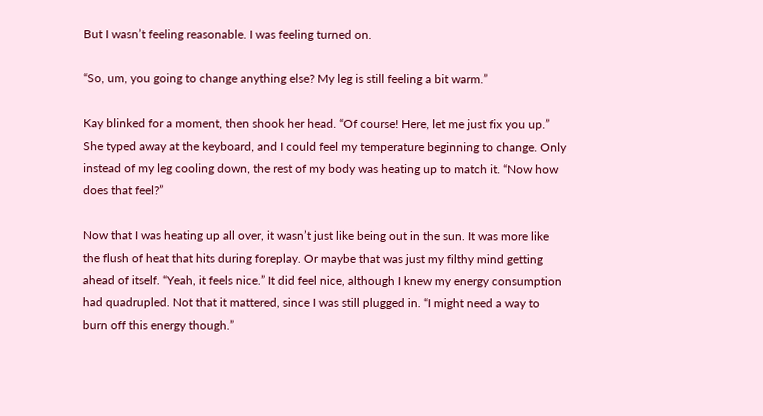But I wasn’t feeling reasonable. I was feeling turned on.

“So, um, you going to change anything else? My leg is still feeling a bit warm.”

Kay blinked for a moment, then shook her head. “Of course! Here, let me just fix you up.” She typed away at the keyboard, and I could feel my temperature beginning to change. Only instead of my leg cooling down, the rest of my body was heating up to match it. “Now how does that feel?”

Now that I was heating up all over, it wasn’t just like being out in the sun. It was more like the flush of heat that hits during foreplay. Or maybe that was just my filthy mind getting ahead of itself. “Yeah, it feels nice.” It did feel nice, although I knew my energy consumption had quadrupled. Not that it mattered, since I was still plugged in. “I might need a way to burn off this energy though.”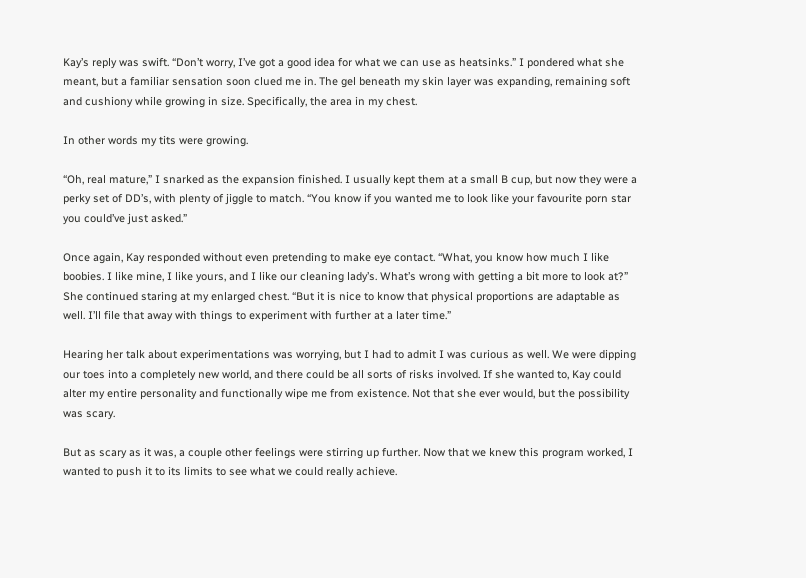Kay’s reply was swift. “Don’t worry, I’ve got a good idea for what we can use as heatsinks.” I pondered what she meant, but a familiar sensation soon clued me in. The gel beneath my skin layer was expanding, remaining soft and cushiony while growing in size. Specifically, the area in my chest.

In other words my tits were growing.

“Oh, real mature,” I snarked as the expansion finished. I usually kept them at a small B cup, but now they were a perky set of DD’s, with plenty of jiggle to match. “You know if you wanted me to look like your favourite porn star you could’ve just asked.”

Once again, Kay responded without even pretending to make eye contact. “What, you know how much I like boobies. I like mine, I like yours, and I like our cleaning lady’s. What’s wrong with getting a bit more to look at?” She continued staring at my enlarged chest. “But it is nice to know that physical proportions are adaptable as well. I’ll file that away with things to experiment with further at a later time.”

Hearing her talk about experimentations was worrying, but I had to admit I was curious as well. We were dipping our toes into a completely new world, and there could be all sorts of risks involved. If she wanted to, Kay could alter my entire personality and functionally wipe me from existence. Not that she ever would, but the possibility was scary.

But as scary as it was, a couple other feelings were stirring up further. Now that we knew this program worked, I wanted to push it to its limits to see what we could really achieve.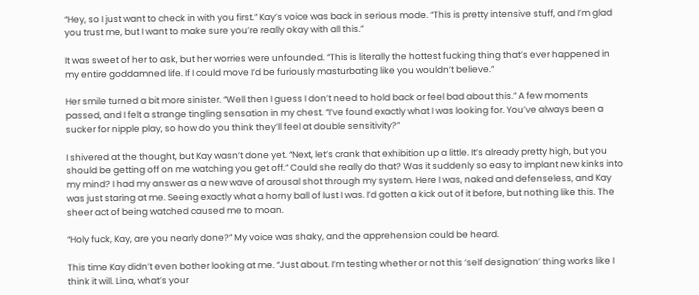“Hey, so I just want to check in with you first.” Kay’s voice was back in serious mode. “This is pretty intensive stuff, and I’m glad you trust me, but I want to make sure you’re really okay with all this.”

It was sweet of her to ask, but her worries were unfounded. “This is literally the hottest fucking thing that’s ever happened in my entire goddamned life. If I could move I’d be furiously masturbating like you wouldn’t believe.”

Her smile turned a bit more sinister. “Well then I guess I don’t need to hold back or feel bad about this.” A few moments passed, and I felt a strange tingling sensation in my chest. “I’ve found exactly what I was looking for. You’ve always been a sucker for nipple play, so how do you think they’ll feel at double sensitivity?”

I shivered at the thought, but Kay wasn’t done yet. “Next, let’s crank that exhibition up a little. It’s already pretty high, but you should be getting off on me watching you get off.” Could she really do that? Was it suddenly so easy to implant new kinks into my mind? I had my answer as a new wave of arousal shot through my system. Here I was, naked and defenseless, and Kay was just staring at me. Seeing exactly what a horny ball of lust I was. I’d gotten a kick out of it before, but nothing like this. The sheer act of being watched caused me to moan.

“Holy fuck, Kay, are you nearly done?” My voice was shaky, and the apprehension could be heard.

This time Kay didn’t even bother looking at me. “Just about. I’m testing whether or not this ‘self designation’ thing works like I think it will. Lina, what’s your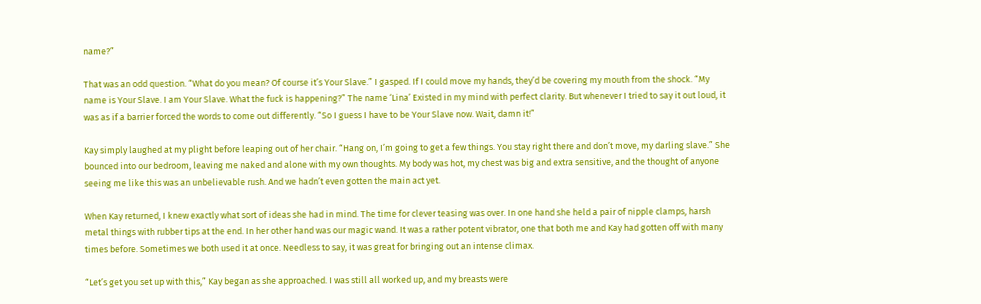name?”

That was an odd question. “What do you mean? Of course it’s Your Slave.” I gasped. If I could move my hands, they’d be covering my mouth from the shock. “My name is Your Slave. I am Your Slave. What the fuck is happening?” The name ‘Lina’ Existed in my mind with perfect clarity. But whenever I tried to say it out loud, it was as if a barrier forced the words to come out differently. “So I guess I have to be Your Slave now. Wait, damn it!”

Kay simply laughed at my plight before leaping out of her chair. “Hang on, I’m going to get a few things. You stay right there and don’t move, my darling slave.” She bounced into our bedroom, leaving me naked and alone with my own thoughts. My body was hot, my chest was big and extra sensitive, and the thought of anyone seeing me like this was an unbelievable rush. And we hadn’t even gotten the main act yet.

When Kay returned, I knew exactly what sort of ideas she had in mind. The time for clever teasing was over. In one hand she held a pair of nipple clamps, harsh metal things with rubber tips at the end. In her other hand was our magic wand. It was a rather potent vibrator, one that both me and Kay had gotten off with many times before. Sometimes we both used it at once. Needless to say, it was great for bringing out an intense climax.

“Let’s get you set up with this,” Kay began as she approached. I was still all worked up, and my breasts were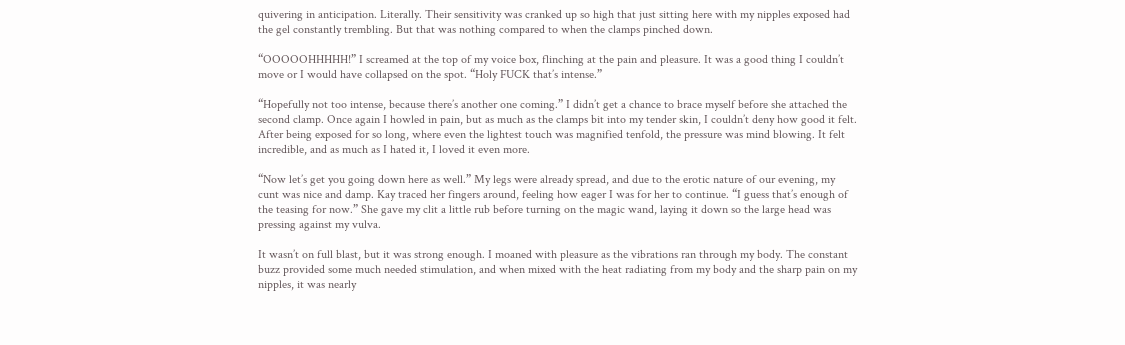quivering in anticipation. Literally. Their sensitivity was cranked up so high that just sitting here with my nipples exposed had the gel constantly trembling. But that was nothing compared to when the clamps pinched down.

“OOOOOHHHHH!” I screamed at the top of my voice box, flinching at the pain and pleasure. It was a good thing I couldn’t move or I would have collapsed on the spot. “Holy FUCK that’s intense.”

“Hopefully not too intense, because there’s another one coming.” I didn’t get a chance to brace myself before she attached the second clamp. Once again I howled in pain, but as much as the clamps bit into my tender skin, I couldn’t deny how good it felt. After being exposed for so long, where even the lightest touch was magnified tenfold, the pressure was mind blowing. It felt incredible, and as much as I hated it, I loved it even more.

“Now let’s get you going down here as well.” My legs were already spread, and due to the erotic nature of our evening, my cunt was nice and damp. Kay traced her fingers around, feeling how eager I was for her to continue. “I guess that’s enough of the teasing for now.” She gave my clit a little rub before turning on the magic wand, laying it down so the large head was pressing against my vulva.

It wasn’t on full blast, but it was strong enough. I moaned with pleasure as the vibrations ran through my body. The constant buzz provided some much needed stimulation, and when mixed with the heat radiating from my body and the sharp pain on my nipples, it was nearly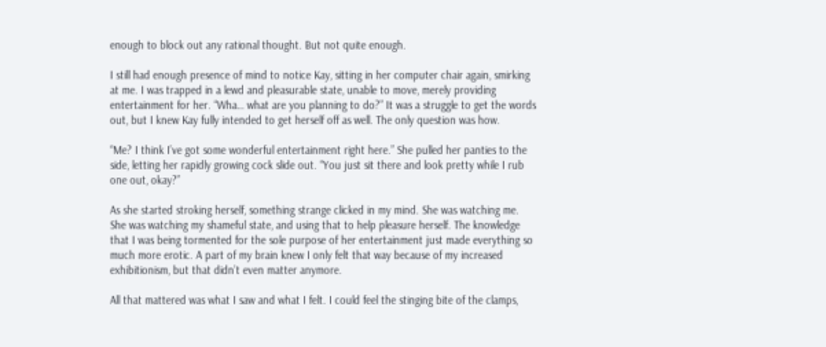enough to block out any rational thought. But not quite enough.

I still had enough presence of mind to notice Kay, sitting in her computer chair again, smirking at me. I was trapped in a lewd and pleasurable state, unable to move, merely providing entertainment for her. “Wha… what are you planning to do?” It was a struggle to get the words out, but I knew Kay fully intended to get herself off as well. The only question was how.

“Me? I think I’ve got some wonderful entertainment right here.” She pulled her panties to the side, letting her rapidly growing cock slide out. “You just sit there and look pretty while I rub one out, okay?”

As she started stroking herself, something strange clicked in my mind. She was watching me. She was watching my shameful state, and using that to help pleasure herself. The knowledge that I was being tormented for the sole purpose of her entertainment just made everything so much more erotic. A part of my brain knew I only felt that way because of my increased exhibitionism, but that didn’t even matter anymore.

All that mattered was what I saw and what I felt. I could feel the stinging bite of the clamps,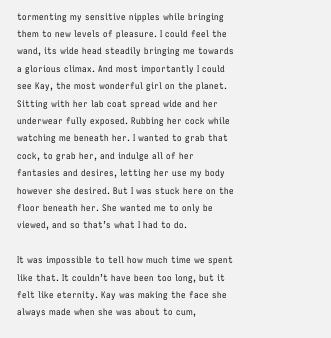tormenting my sensitive nipples while bringing them to new levels of pleasure. I could feel the wand, its wide head steadily bringing me towards a glorious climax. And most importantly I could see Kay, the most wonderful girl on the planet. Sitting with her lab coat spread wide and her underwear fully exposed. Rubbing her cock while watching me beneath her. I wanted to grab that cock, to grab her, and indulge all of her fantasies and desires, letting her use my body however she desired. But I was stuck here on the floor beneath her. She wanted me to only be viewed, and so that’s what I had to do.

It was impossible to tell how much time we spent like that. It couldn’t have been too long, but it felt like eternity. Kay was making the face she always made when she was about to cum,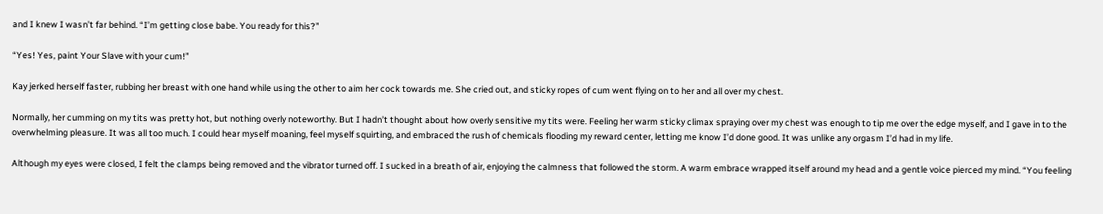and I knew I wasn’t far behind. “I’m getting close babe. You ready for this?”

“Yes! Yes, paint Your Slave with your cum!”

Kay jerked herself faster, rubbing her breast with one hand while using the other to aim her cock towards me. She cried out, and sticky ropes of cum went flying on to her and all over my chest.

Normally, her cumming on my tits was pretty hot, but nothing overly noteworthy. But I hadn’t thought about how overly sensitive my tits were. Feeling her warm sticky climax spraying over my chest was enough to tip me over the edge myself, and I gave in to the overwhelming pleasure. It was all too much. I could hear myself moaning, feel myself squirting, and embraced the rush of chemicals flooding my reward center, letting me know I’d done good. It was unlike any orgasm I’d had in my life.

Although my eyes were closed, I felt the clamps being removed and the vibrator turned off. I sucked in a breath of air, enjoying the calmness that followed the storm. A warm embrace wrapped itself around my head and a gentle voice pierced my mind. “You feeling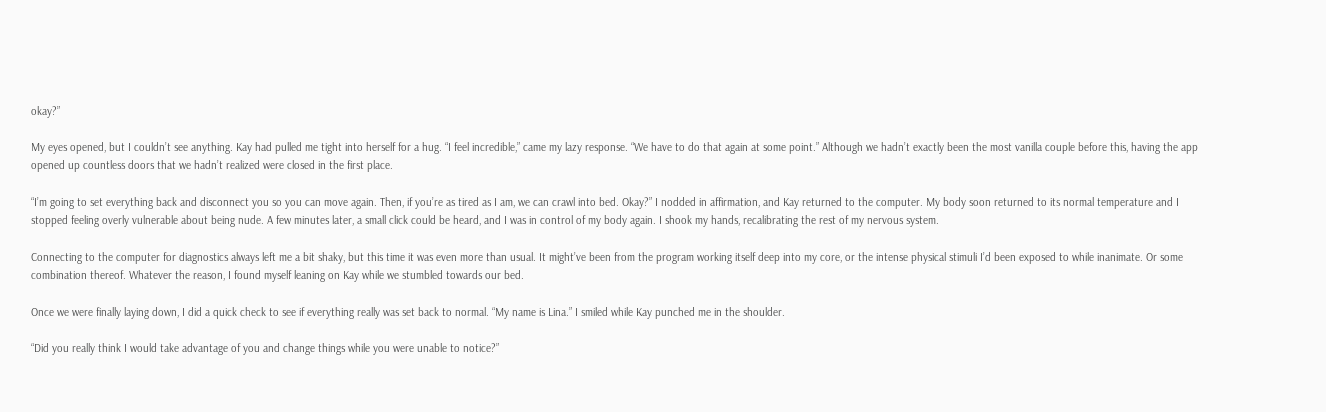okay?”

My eyes opened, but I couldn’t see anything. Kay had pulled me tight into herself for a hug. “I feel incredible,” came my lazy response. “We have to do that again at some point.” Although we hadn’t exactly been the most vanilla couple before this, having the app opened up countless doors that we hadn’t realized were closed in the first place.

“I’m going to set everything back and disconnect you so you can move again. Then, if you’re as tired as I am, we can crawl into bed. Okay?” I nodded in affirmation, and Kay returned to the computer. My body soon returned to its normal temperature and I stopped feeling overly vulnerable about being nude. A few minutes later, a small click could be heard, and I was in control of my body again. I shook my hands, recalibrating the rest of my nervous system.

Connecting to the computer for diagnostics always left me a bit shaky, but this time it was even more than usual. It might’ve been from the program working itself deep into my core, or the intense physical stimuli I’d been exposed to while inanimate. Or some combination thereof. Whatever the reason, I found myself leaning on Kay while we stumbled towards our bed.

Once we were finally laying down, I did a quick check to see if everything really was set back to normal. “My name is Lina.” I smiled while Kay punched me in the shoulder.

“Did you really think I would take advantage of you and change things while you were unable to notice?”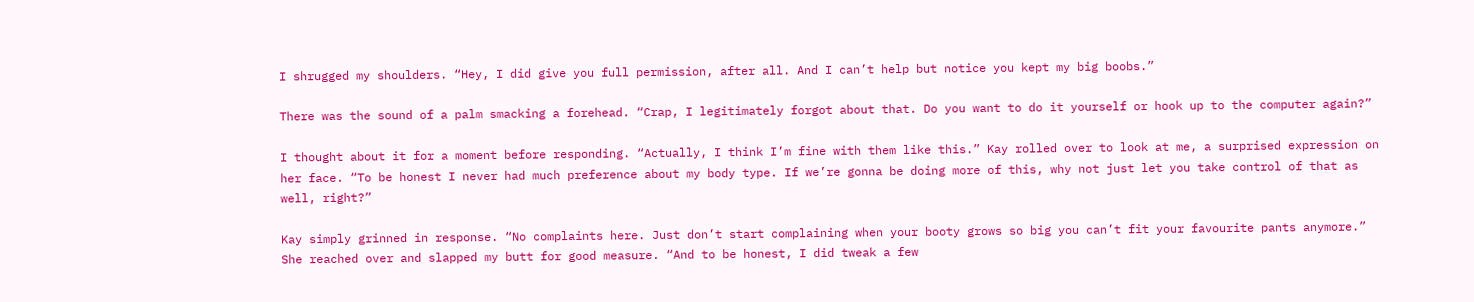I shrugged my shoulders. “Hey, I did give you full permission, after all. And I can’t help but notice you kept my big boobs.”

There was the sound of a palm smacking a forehead. “Crap, I legitimately forgot about that. Do you want to do it yourself or hook up to the computer again?”

I thought about it for a moment before responding. “Actually, I think I’m fine with them like this.” Kay rolled over to look at me, a surprised expression on her face. “To be honest I never had much preference about my body type. If we’re gonna be doing more of this, why not just let you take control of that as well, right?”

Kay simply grinned in response. “No complaints here. Just don’t start complaining when your booty grows so big you can’t fit your favourite pants anymore.” She reached over and slapped my butt for good measure. “And to be honest, I did tweak a few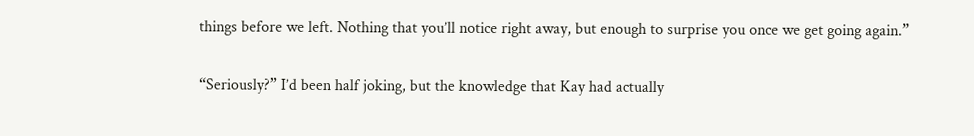things before we left. Nothing that you’ll notice right away, but enough to surprise you once we get going again.”

“Seriously?” I’d been half joking, but the knowledge that Kay had actually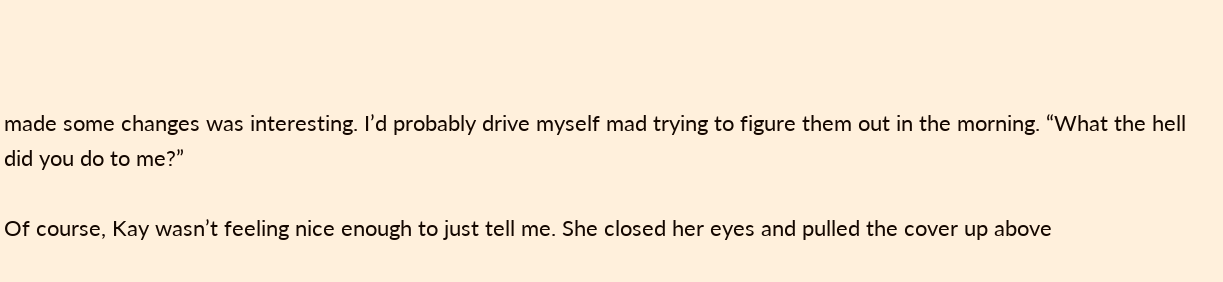made some changes was interesting. I’d probably drive myself mad trying to figure them out in the morning. “What the hell did you do to me?”

Of course, Kay wasn’t feeling nice enough to just tell me. She closed her eyes and pulled the cover up above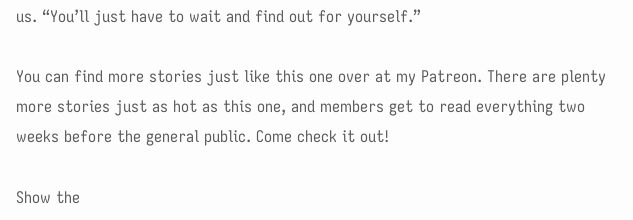us. “You’ll just have to wait and find out for yourself.”

You can find more stories just like this one over at my Patreon. There are plenty more stories just as hot as this one, and members get to read everything two weeks before the general public. Come check it out!

Show the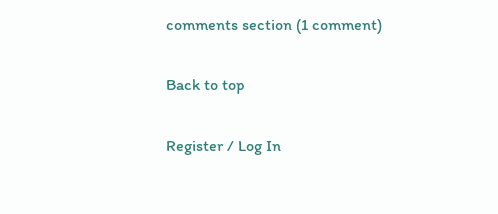comments section (1 comment)

Back to top

Register / Log In